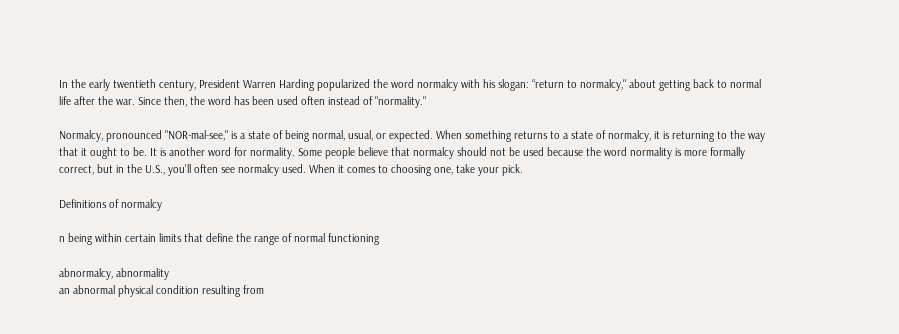In the early twentieth century, President Warren Harding popularized the word normalcy with his slogan: “return to normalcy," about getting back to normal life after the war. Since then, the word has been used often instead of "normality."

Normalcy, pronounced "NOR-mal-see," is a state of being normal, usual, or expected. When something returns to a state of normalcy, it is returning to the way that it ought to be. It is another word for normality. Some people believe that normalcy should not be used because the word normality is more formally correct, but in the U.S., you'll often see normalcy used. When it comes to choosing one, take your pick.

Definitions of normalcy

n being within certain limits that define the range of normal functioning

abnormalcy, abnormality
an abnormal physical condition resulting from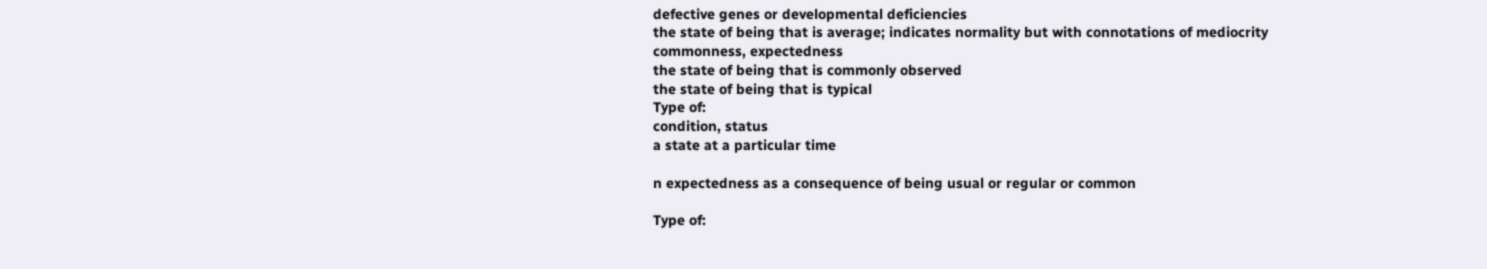defective genes or developmental deficiencies
the state of being that is average; indicates normality but with connotations of mediocrity
commonness, expectedness
the state of being that is commonly observed
the state of being that is typical
Type of:
condition, status
a state at a particular time

n expectedness as a consequence of being usual or regular or common

Type of: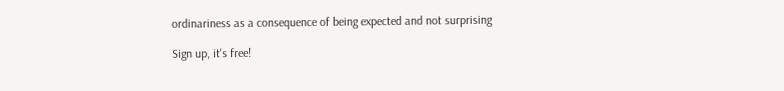ordinariness as a consequence of being expected and not surprising

Sign up, it's free!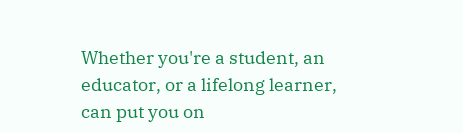Whether you're a student, an educator, or a lifelong learner, can put you on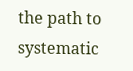the path to systematic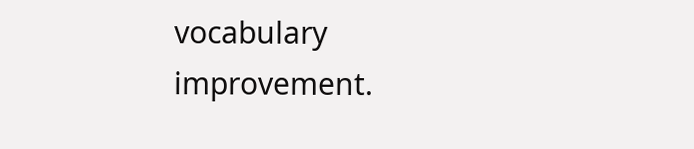vocabulary improvement.